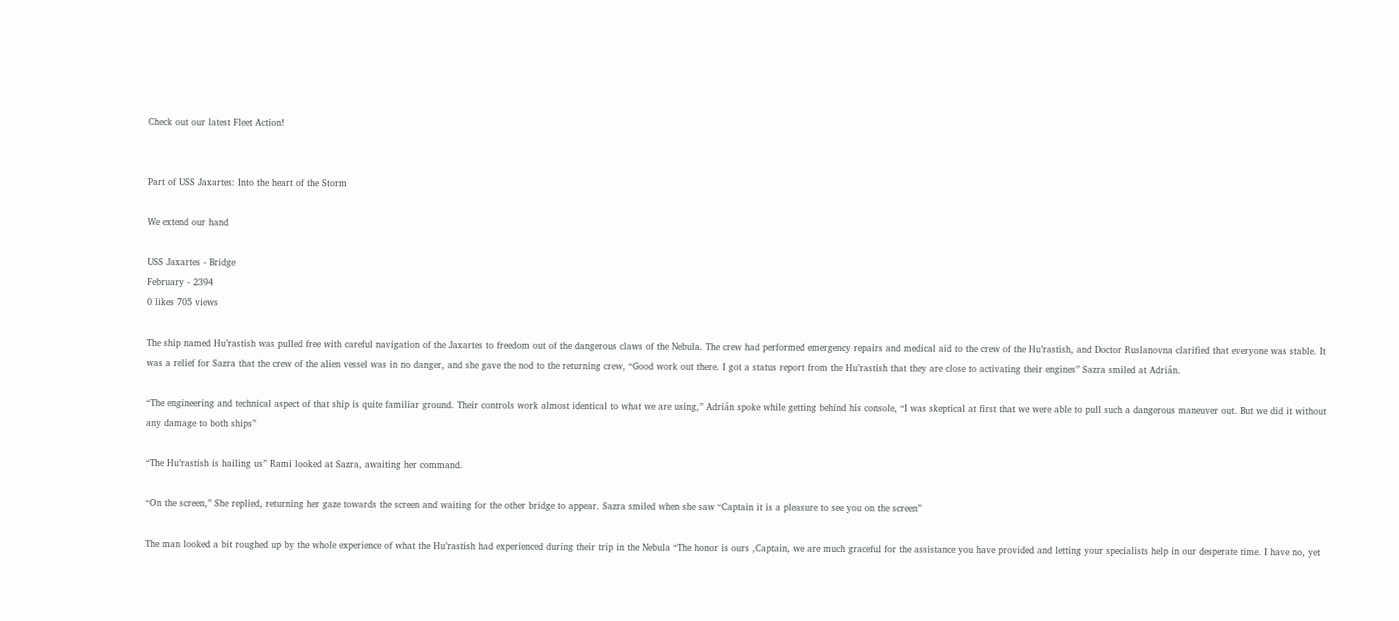Check out our latest Fleet Action!


Part of USS Jaxartes: Into the heart of the Storm

We extend our hand

USS Jaxartes - Bridge
February - 2394
0 likes 705 views

The ship named Hu’rastish was pulled free with careful navigation of the Jaxartes to freedom out of the dangerous claws of the Nebula. The crew had performed emergency repairs and medical aid to the crew of the Hu’rastish, and Doctor Ruslanovna clarified that everyone was stable. It was a relief for Sazra that the crew of the alien vessel was in no danger, and she gave the nod to the returning crew, “Good work out there. I got a status report from the Hu’rastish that they are close to activating their engines” Sazra smiled at Adrián.

“The engineering and technical aspect of that ship is quite familiar ground. Their controls work almost identical to what we are using,” Adrián spoke while getting behind his console, “I was skeptical at first that we were able to pull such a dangerous maneuver out. But we did it without any damage to both ships”

“The Hu’rastish is hailing us” Rami looked at Sazra, awaiting her command.

“On the screen,” She replied, returning her gaze towards the screen and waiting for the other bridge to appear. Sazra smiled when she saw “Captain it is a pleasure to see you on the screen”

The man looked a bit roughed up by the whole experience of what the Hu’rastish had experienced during their trip in the Nebula “The honor is ours ,Captain, we are much graceful for the assistance you have provided and letting your specialists help in our desperate time. I have no, yet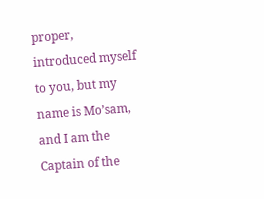proper, introduced myself to you, but my name is Mo’sam, and I am the Captain of the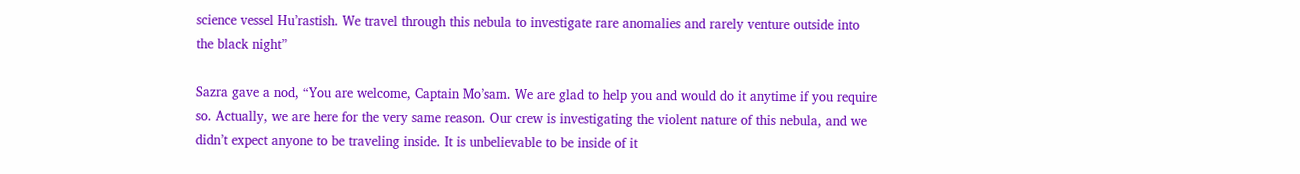science vessel Hu’rastish. We travel through this nebula to investigate rare anomalies and rarely venture outside into the black night”

Sazra gave a nod, “You are welcome, Captain Mo’sam. We are glad to help you and would do it anytime if you require so. Actually, we are here for the very same reason. Our crew is investigating the violent nature of this nebula, and we didn’t expect anyone to be traveling inside. It is unbelievable to be inside of it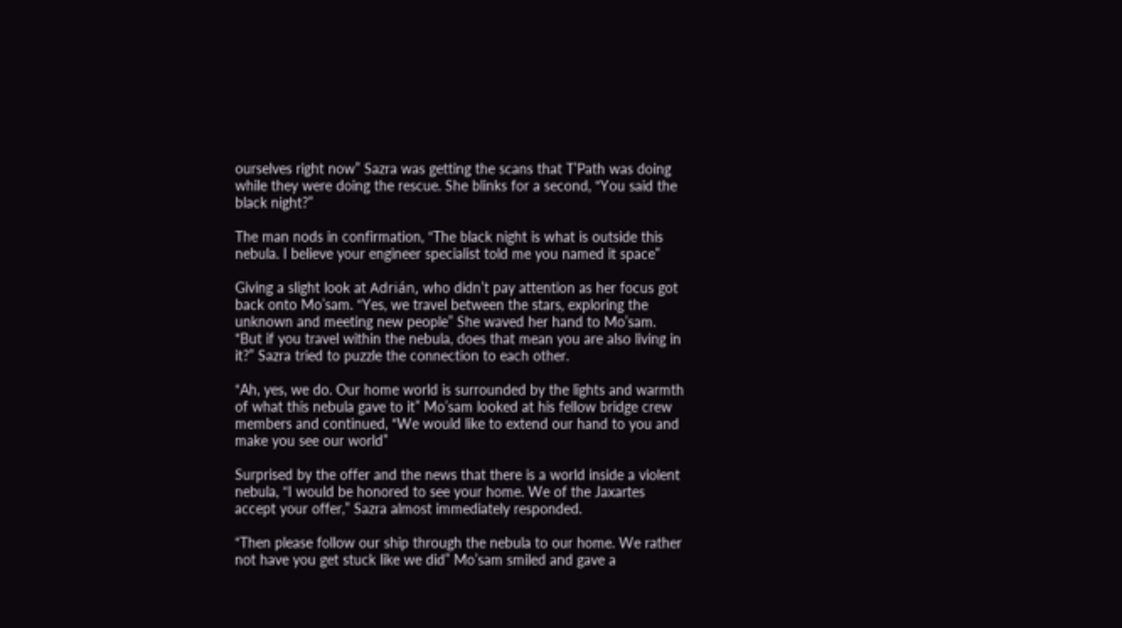ourselves right now” Sazra was getting the scans that T’Path was doing while they were doing the rescue. She blinks for a second, “You said the black night?”

The man nods in confirmation, “The black night is what is outside this nebula. I believe your engineer specialist told me you named it space”

Giving a slight look at Adrián, who didn’t pay attention as her focus got back onto Mo’sam. “Yes, we travel between the stars, exploring the unknown and meeting new people” She waved her hand to Mo’sam. “But if you travel within the nebula, does that mean you are also living in it?” Sazra tried to puzzle the connection to each other.

“Ah, yes, we do. Our home world is surrounded by the lights and warmth of what this nebula gave to it” Mo’sam looked at his fellow bridge crew members and continued, “We would like to extend our hand to you and make you see our world”

Surprised by the offer and the news that there is a world inside a violent nebula, “I would be honored to see your home. We of the Jaxartes accept your offer,” Sazra almost immediately responded.

“Then please follow our ship through the nebula to our home. We rather not have you get stuck like we did” Mo’sam smiled and gave a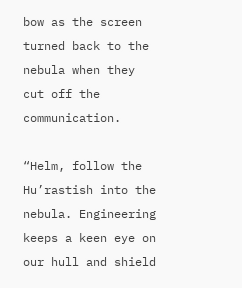bow as the screen turned back to the nebula when they cut off the communication.

“Helm, follow the Hu’rastish into the nebula. Engineering keeps a keen eye on our hull and shield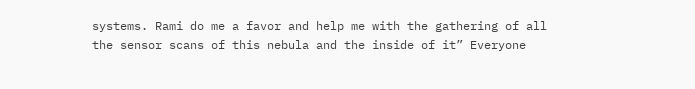systems. Rami do me a favor and help me with the gathering of all the sensor scans of this nebula and the inside of it” Everyone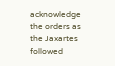acknowledge the orders as the Jaxartes followed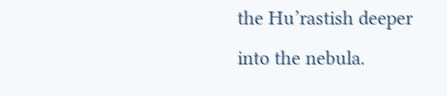the Hu’rastish deeper into the nebula.